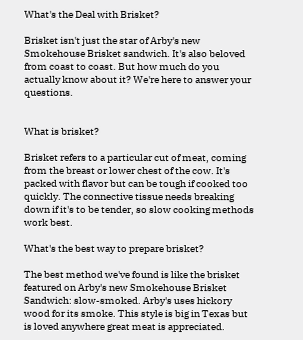What's the Deal with Brisket?

Brisket isn't just the star of Arby's new Smokehouse Brisket sandwich. It's also beloved from coast to coast. But how much do you actually know about it? We're here to answer your questions.


What is brisket?

Brisket refers to a particular cut of meat, coming from the breast or lower chest of the cow. It's packed with flavor but can be tough if cooked too quickly. The connective tissue needs breaking down if it's to be tender, so slow cooking methods work best.

What's the best way to prepare brisket?

The best method we've found is like the brisket featured on Arby's new Smokehouse Brisket Sandwich: slow-smoked. Arby's uses hickory wood for its smoke. This style is big in Texas but is loved anywhere great meat is appreciated.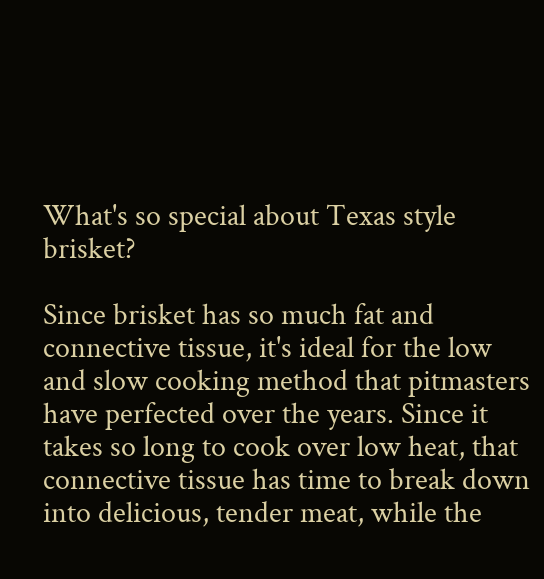What's so special about Texas style brisket?

Since brisket has so much fat and connective tissue, it's ideal for the low and slow cooking method that pitmasters have perfected over the years. Since it takes so long to cook over low heat, that connective tissue has time to break down into delicious, tender meat, while the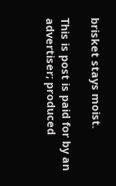brisket stays moist.

This is post is paid for by an advertiser; produced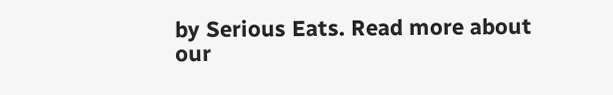by Serious Eats. Read more about our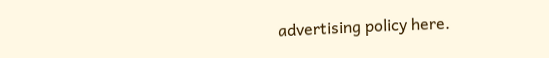advertising policy here.